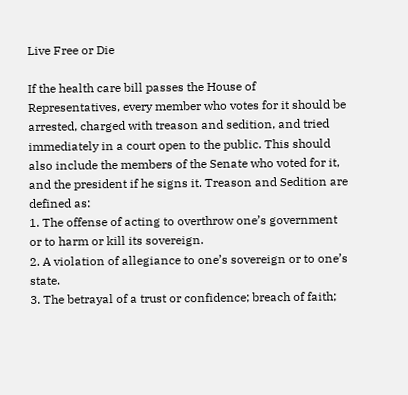Live Free or Die

If the health care bill passes the House of Representatives, every member who votes for it should be arrested, charged with treason and sedition, and tried immediately in a court open to the public. This should also include the members of the Senate who voted for it, and the president if he signs it. Treason and Sedition are defined as:
1. The offense of acting to overthrow one’s government or to harm or kill its sovereign.
2. A violation of allegiance to one’s sovereign or to one’s state.
3. The betrayal of a trust or confidence; breach of faith;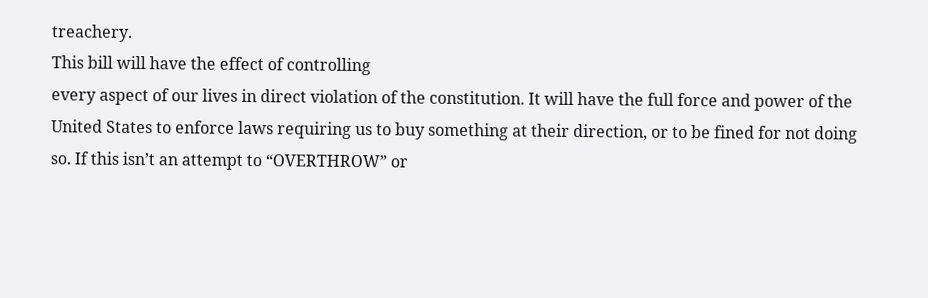treachery.
This bill will have the effect of controlling
every aspect of our lives in direct violation of the constitution. It will have the full force and power of the United States to enforce laws requiring us to buy something at their direction, or to be fined for not doing so. If this isn’t an attempt to “OVERTHROW” or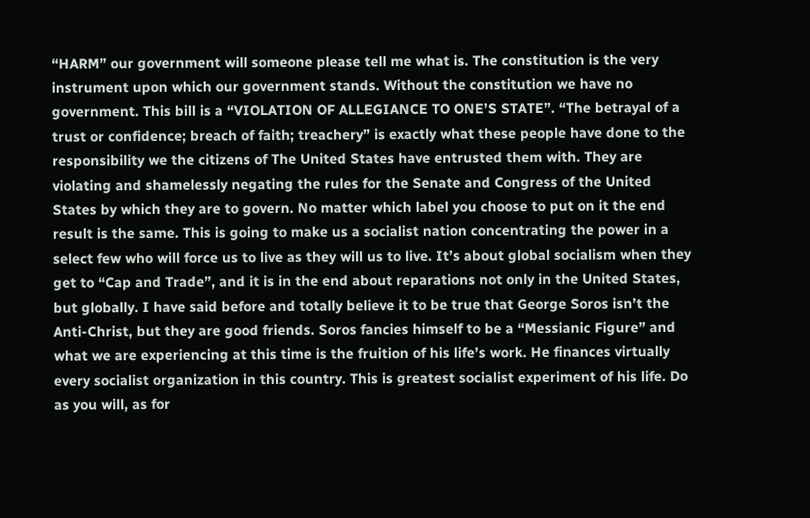“HARM” our government will someone please tell me what is. The constitution is the very instrument upon which our government stands. Without the constitution we have no government. This bill is a “VIOLATION OF ALLEGIANCE TO ONE’S STATE”. “The betrayal of a trust or confidence; breach of faith; treachery” is exactly what these people have done to the responsibility we the citizens of The United States have entrusted them with. They are violating and shamelessly negating the rules for the Senate and Congress of the United States by which they are to govern. No matter which label you choose to put on it the end result is the same. This is going to make us a socialist nation concentrating the power in a select few who will force us to live as they will us to live. It’s about global socialism when they get to “Cap and Trade”, and it is in the end about reparations not only in the United States, but globally. I have said before and totally believe it to be true that George Soros isn’t the Anti-Christ, but they are good friends. Soros fancies himself to be a “Messianic Figure” and what we are experiencing at this time is the fruition of his life’s work. He finances virtually every socialist organization in this country. This is greatest socialist experiment of his life. Do as you will, as for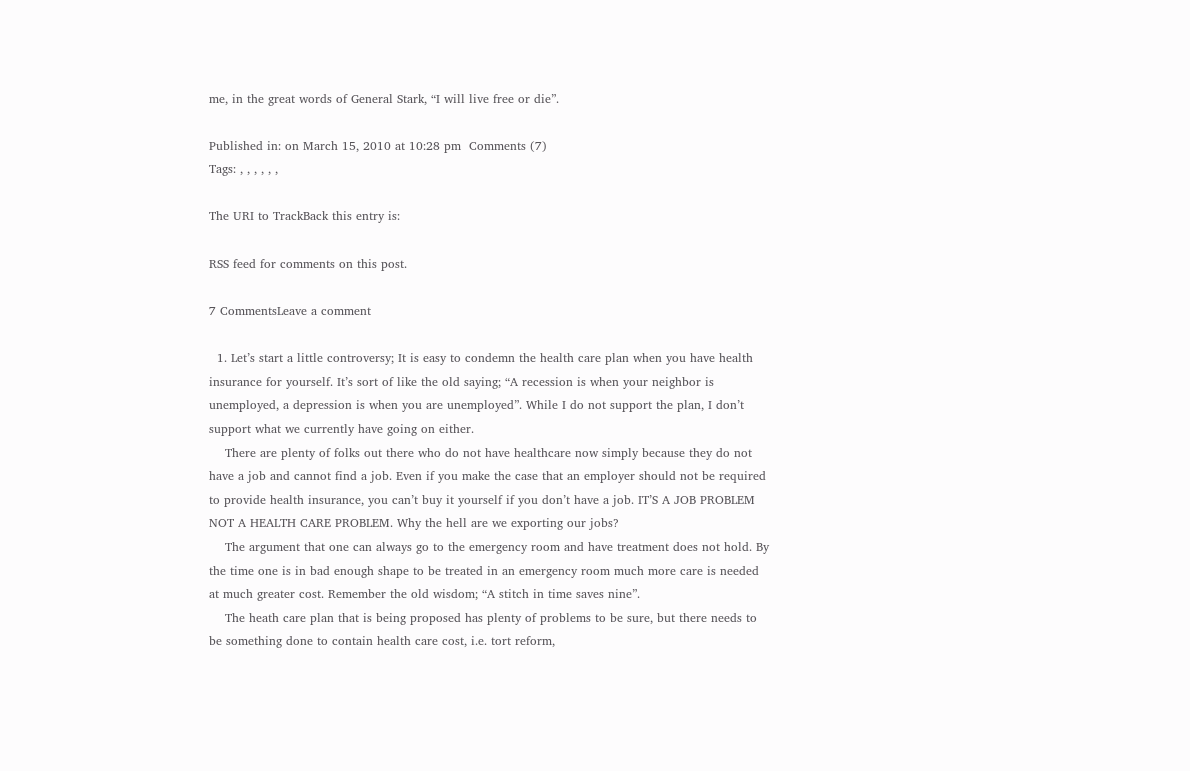me, in the great words of General Stark, “I will live free or die”.

Published in: on March 15, 2010 at 10:28 pm  Comments (7)
Tags: , , , , , ,

The URI to TrackBack this entry is:

RSS feed for comments on this post.

7 CommentsLeave a comment

  1. Let’s start a little controversy; It is easy to condemn the health care plan when you have health insurance for yourself. It’s sort of like the old saying; “A recession is when your neighbor is unemployed, a depression is when you are unemployed”. While I do not support the plan, I don’t support what we currently have going on either.
    There are plenty of folks out there who do not have healthcare now simply because they do not have a job and cannot find a job. Even if you make the case that an employer should not be required to provide health insurance, you can’t buy it yourself if you don’t have a job. IT’S A JOB PROBLEM NOT A HEALTH CARE PROBLEM. Why the hell are we exporting our jobs?
    The argument that one can always go to the emergency room and have treatment does not hold. By the time one is in bad enough shape to be treated in an emergency room much more care is needed at much greater cost. Remember the old wisdom; “A stitch in time saves nine”.
    The heath care plan that is being proposed has plenty of problems to be sure, but there needs to be something done to contain health care cost, i.e. tort reform,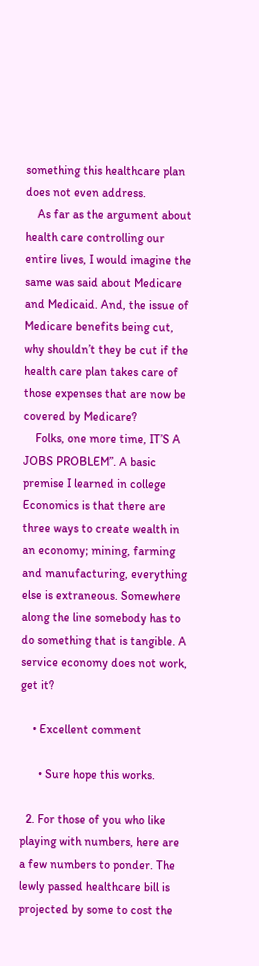something this healthcare plan does not even address.
    As far as the argument about health care controlling our entire lives, I would imagine the same was said about Medicare and Medicaid. And, the issue of Medicare benefits being cut, why shouldn’t they be cut if the health care plan takes care of those expenses that are now be covered by Medicare?
    Folks, one more time, IT’S A JOBS PROBLEM”. A basic premise I learned in college Economics is that there are three ways to create wealth in an economy; mining, farming and manufacturing, everything else is extraneous. Somewhere along the line somebody has to do something that is tangible. A service economy does not work, get it?

    • Excellent comment

      • Sure hope this works.

  2. For those of you who like playing with numbers, here are a few numbers to ponder. The lewly passed healthcare bill is projected by some to cost the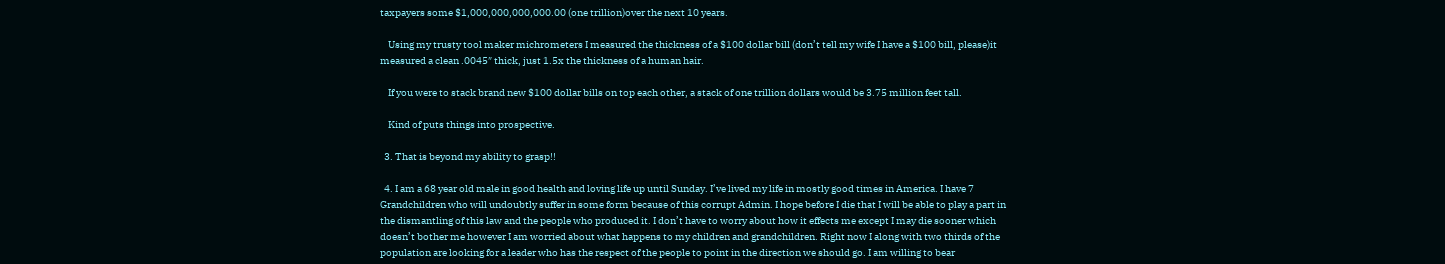taxpayers some $1,000,000,000,000.00 (one trillion)over the next 10 years.

    Using my trusty tool maker michrometers I measured the thickness of a $100 dollar bill (don’t tell my wife I have a $100 bill, please)it measured a clean .0045″ thick, just 1.5x the thickness of a human hair.

    If you were to stack brand new $100 dollar bills on top each other, a stack of one trillion dollars would be 3.75 million feet tall.

    Kind of puts things into prospective.

  3. That is beyond my ability to grasp!!

  4. I am a 68 year old male in good health and loving life up until Sunday. I’ve lived my life in mostly good times in America. I have 7 Grandchildren who will undoubtly suffer in some form because of this corrupt Admin. I hope before I die that I will be able to play a part in the dismantling of this law and the people who produced it. I don’t have to worry about how it effects me except I may die sooner which doesn’t bother me however I am worried about what happens to my children and grandchildren. Right now I along with two thirds of the population are looking for a leader who has the respect of the people to point in the direction we should go. I am willing to bear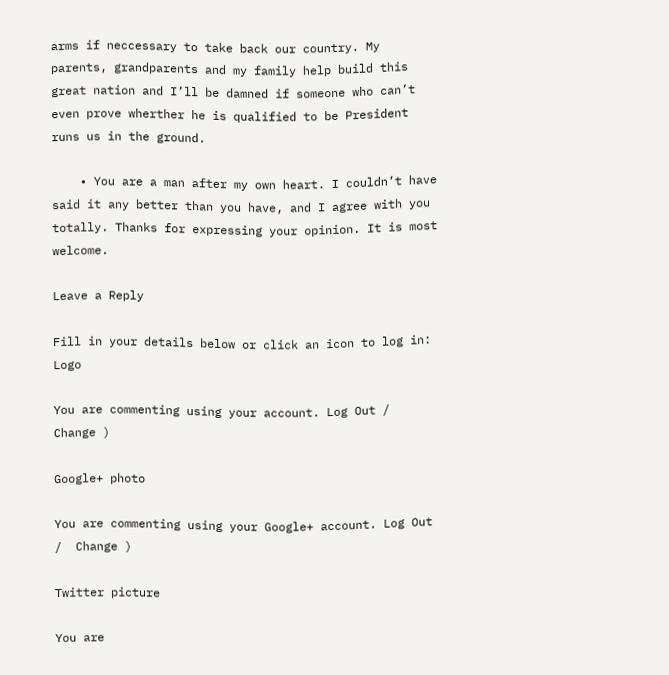arms if neccessary to take back our country. My parents, grandparents and my family help build this great nation and I’ll be damned if someone who can’t even prove wherther he is qualified to be President runs us in the ground.

    • You are a man after my own heart. I couldn’t have said it any better than you have, and I agree with you totally. Thanks for expressing your opinion. It is most welcome.

Leave a Reply

Fill in your details below or click an icon to log in: Logo

You are commenting using your account. Log Out /  Change )

Google+ photo

You are commenting using your Google+ account. Log Out /  Change )

Twitter picture

You are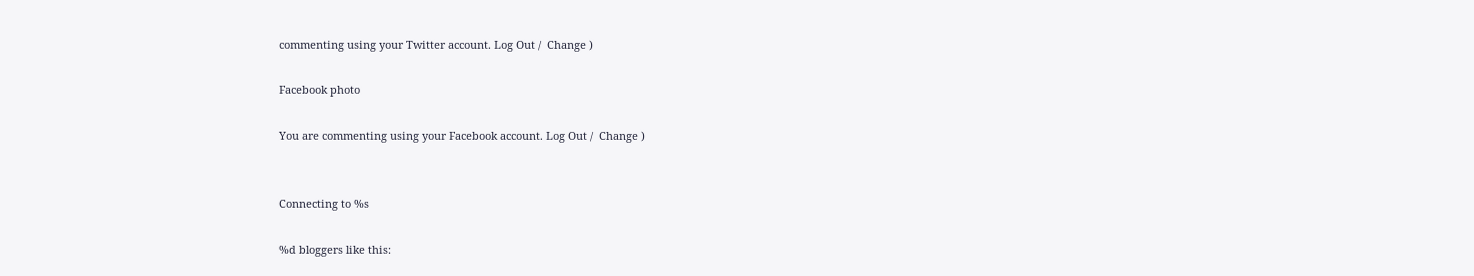commenting using your Twitter account. Log Out /  Change )

Facebook photo

You are commenting using your Facebook account. Log Out /  Change )


Connecting to %s

%d bloggers like this: